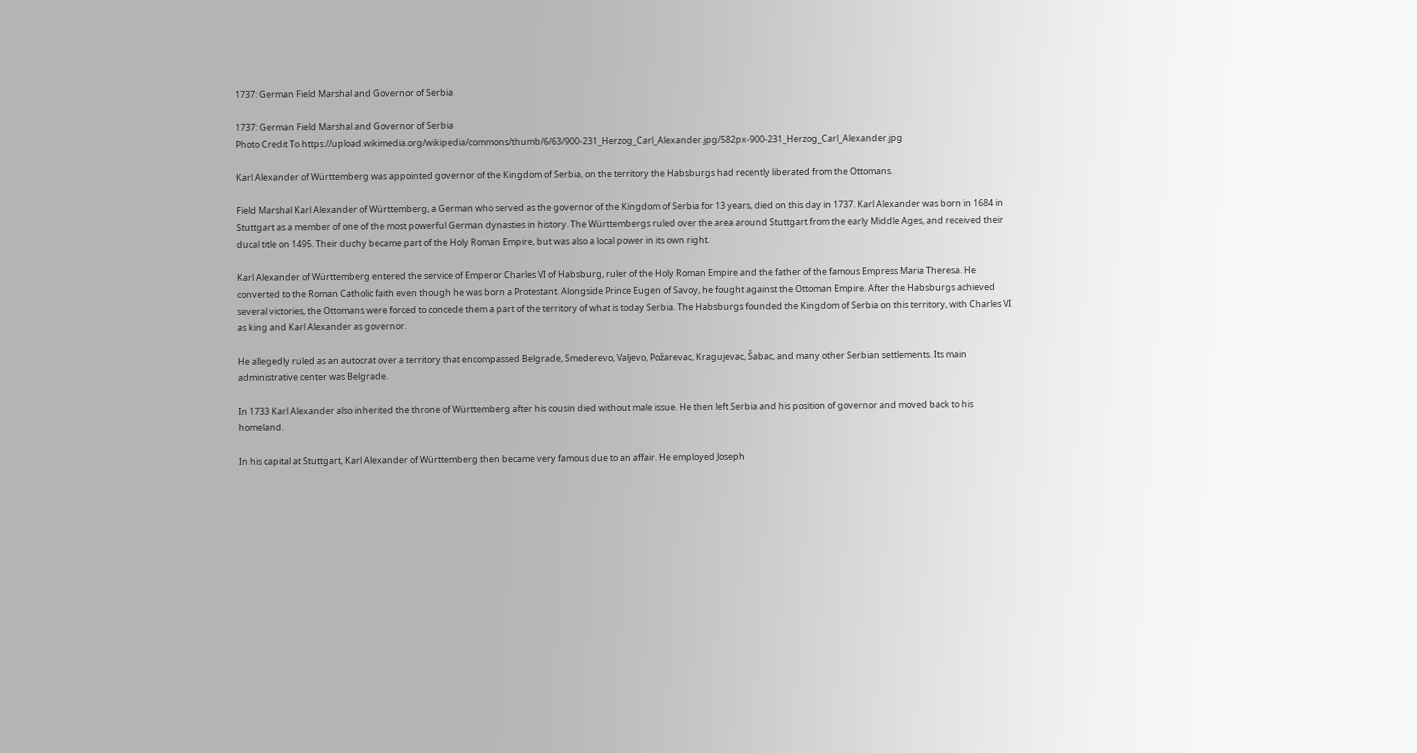1737: German Field Marshal and Governor of Serbia

1737: German Field Marshal and Governor of Serbia
Photo Credit To https://upload.wikimedia.org/wikipedia/commons/thumb/6/63/900-231_Herzog_Carl_Alexander.jpg/582px-900-231_Herzog_Carl_Alexander.jpg

Karl Alexander of Württemberg was appointed governor of the Kingdom of Serbia, on the territory the Habsburgs had recently liberated from the Ottomans.

Field Marshal Karl Alexander of Württemberg, a German who served as the governor of the Kingdom of Serbia for 13 years, died on this day in 1737. Karl Alexander was born in 1684 in Stuttgart as a member of one of the most powerful German dynasties in history. The Württembergs ruled over the area around Stuttgart from the early Middle Ages, and received their ducal title on 1495. Their duchy became part of the Holy Roman Empire, but was also a local power in its own right.

Karl Alexander of Württemberg entered the service of Emperor Charles VI of Habsburg, ruler of the Holy Roman Empire and the father of the famous Empress Maria Theresa. He converted to the Roman Catholic faith even though he was born a Protestant. Alongside Prince Eugen of Savoy, he fought against the Ottoman Empire. After the Habsburgs achieved several victories, the Ottomans were forced to concede them a part of the territory of what is today Serbia. The Habsburgs founded the Kingdom of Serbia on this territory, with Charles VI as king and Karl Alexander as governor.

He allegedly ruled as an autocrat over a territory that encompassed Belgrade, Smederevo, Valjevo, Požarevac, Kragujevac, Šabac, and many other Serbian settlements. Its main administrative center was Belgrade.

In 1733 Karl Alexander also inherited the throne of Württemberg after his cousin died without male issue. He then left Serbia and his position of governor and moved back to his homeland.

In his capital at Stuttgart, Karl Alexander of Württemberg then became very famous due to an affair. He employed Joseph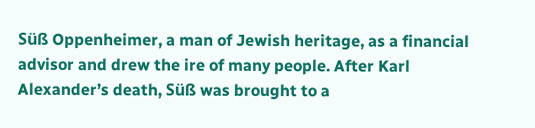Süß Oppenheimer, a man of Jewish heritage, as a financial advisor and drew the ire of many people. After Karl Alexander’s death, Süß was brought to a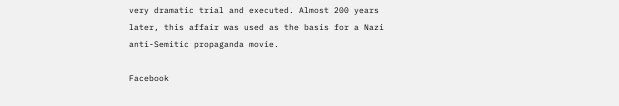very dramatic trial and executed. Almost 200 years later, this affair was used as the basis for a Nazi anti-Semitic propaganda movie.

Facebook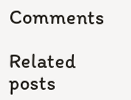Comments

Related posts